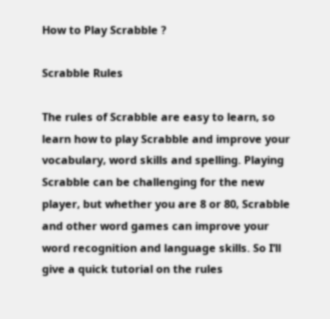How to Play Scrabble ?

Scrabble Rules

The rules of Scrabble are easy to learn, so learn how to play Scrabble and improve your vocabulary, word skills and spelling. Playing Scrabble can be challenging for the new player, but whether you are 8 or 80, Scrabble and other word games can improve your word recognition and language skills. So I’ll give a quick tutorial on the rules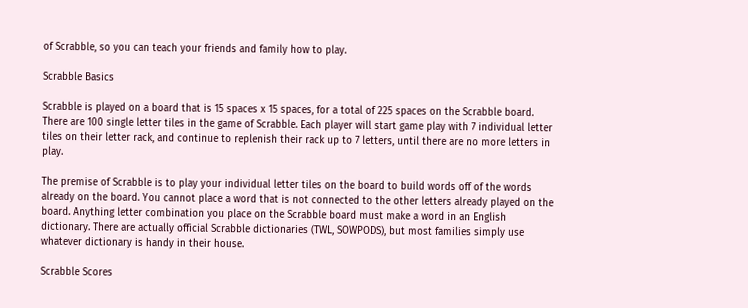of Scrabble, so you can teach your friends and family how to play.

Scrabble Basics

Scrabble is played on a board that is 15 spaces x 15 spaces, for a total of 225 spaces on the Scrabble board. There are 100 single letter tiles in the game of Scrabble. Each player will start game play with 7 individual letter tiles on their letter rack, and continue to replenish their rack up to 7 letters, until there are no more letters in play.

The premise of Scrabble is to play your individual letter tiles on the board to build words off of the words already on the board. You cannot place a word that is not connected to the other letters already played on the board. Anything letter combination you place on the Scrabble board must make a word in an English dictionary. There are actually official Scrabble dictionaries (TWL, SOWPODS), but most families simply use whatever dictionary is handy in their house.

Scrabble Scores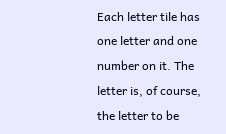Each letter tile has one letter and one number on it. The letter is, of course, the letter to be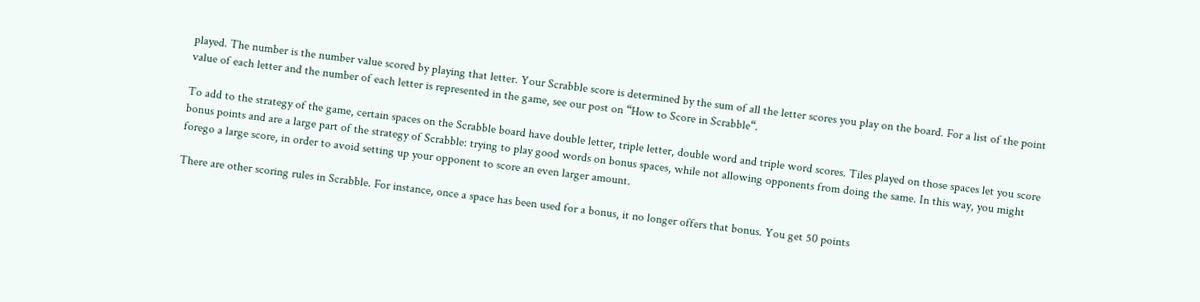played. The number is the number value scored by playing that letter. Your Scrabble score is determined by the sum of all the letter scores you play on the board. For a list of the point value of each letter and the number of each letter is represented in the game, see our post on “How to Score in Scrabble“.

To add to the strategy of the game, certain spaces on the Scrabble board have double letter, triple letter, double word and triple word scores. Tiles played on those spaces let you score bonus points and are a large part of the strategy of Scrabble: trying to play good words on bonus spaces, while not allowing opponents from doing the same. In this way, you might forego a large score, in order to avoid setting up your opponent to score an even larger amount.

There are other scoring rules in Scrabble. For instance, once a space has been used for a bonus, it no longer offers that bonus. You get 50 points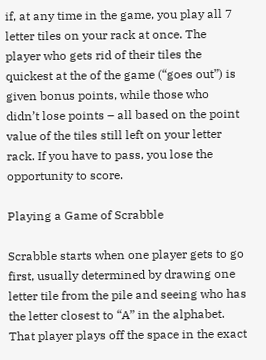if, at any time in the game, you play all 7 letter tiles on your rack at once. The player who gets rid of their tiles the quickest at the of the game (“goes out”) is given bonus points, while those who didn’t lose points – all based on the point value of the tiles still left on your letter rack. If you have to pass, you lose the opportunity to score.

Playing a Game of Scrabble

Scrabble starts when one player gets to go first, usually determined by drawing one letter tile from the pile and seeing who has the letter closest to “A” in the alphabet. That player plays off the space in the exact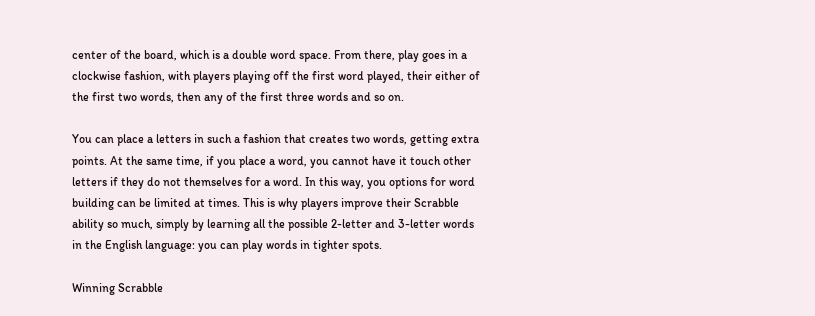center of the board, which is a double word space. From there, play goes in a clockwise fashion, with players playing off the first word played, their either of the first two words, then any of the first three words and so on.

You can place a letters in such a fashion that creates two words, getting extra points. At the same time, if you place a word, you cannot have it touch other letters if they do not themselves for a word. In this way, you options for word building can be limited at times. This is why players improve their Scrabble ability so much, simply by learning all the possible 2-letter and 3-letter words in the English language: you can play words in tighter spots.

Winning Scrabble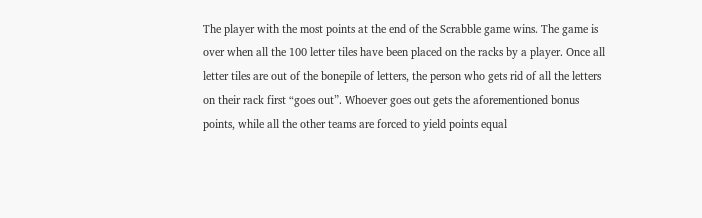The player with the most points at the end of the Scrabble game wins. The game is over when all the 100 letter tiles have been placed on the racks by a player. Once all letter tiles are out of the bonepile of letters, the person who gets rid of all the letters on their rack first “goes out”. Whoever goes out gets the aforementioned bonus points, while all the other teams are forced to yield points equal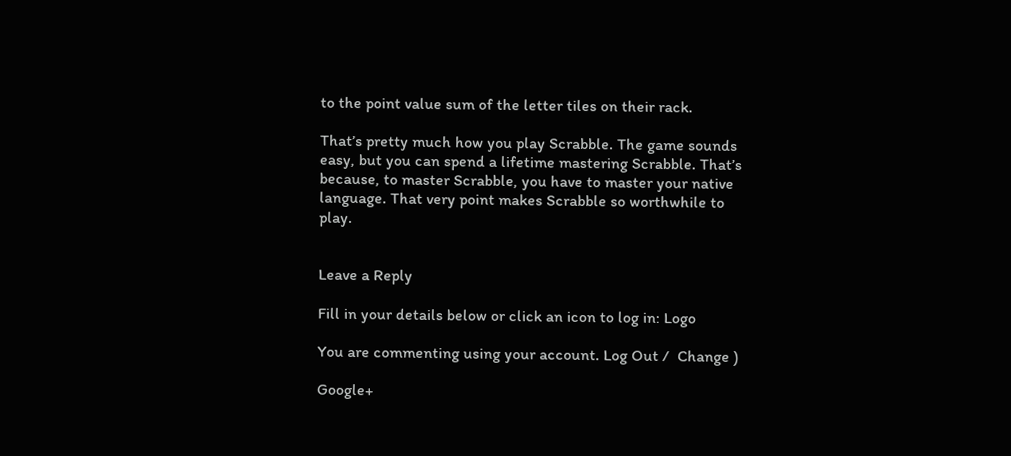to the point value sum of the letter tiles on their rack.

That’s pretty much how you play Scrabble. The game sounds easy, but you can spend a lifetime mastering Scrabble. That’s because, to master Scrabble, you have to master your native language. That very point makes Scrabble so worthwhile to play.


Leave a Reply

Fill in your details below or click an icon to log in: Logo

You are commenting using your account. Log Out /  Change )

Google+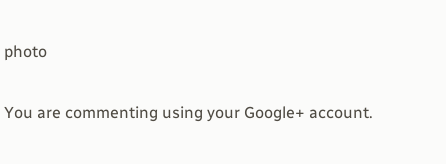photo

You are commenting using your Google+ account.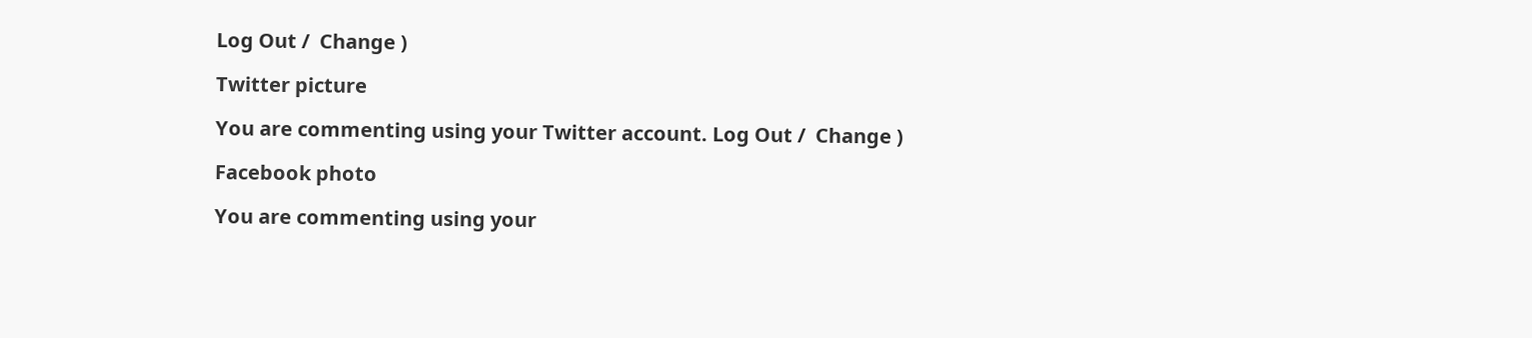Log Out /  Change )

Twitter picture

You are commenting using your Twitter account. Log Out /  Change )

Facebook photo

You are commenting using your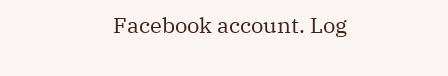Facebook account. Log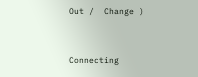Out /  Change )


Connecting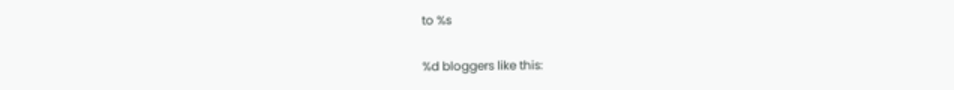to %s

%d bloggers like this: